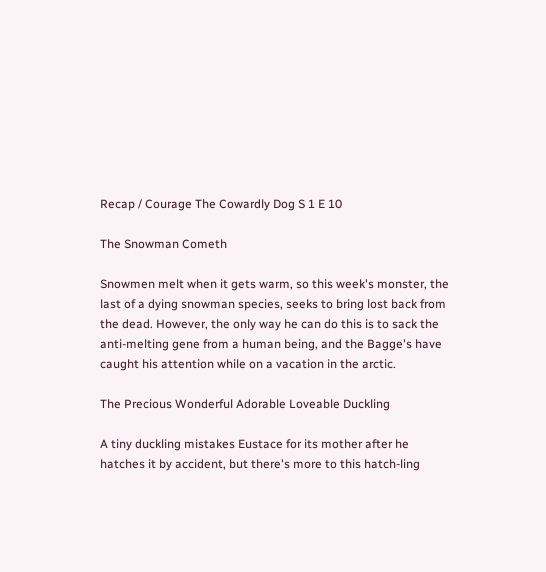Recap / Courage The Cowardly Dog S 1 E 10

The Snowman Cometh

Snowmen melt when it gets warm, so this week's monster, the last of a dying snowman species, seeks to bring lost back from the dead. However, the only way he can do this is to sack the anti-melting gene from a human being, and the Bagge's have caught his attention while on a vacation in the arctic.

The Precious Wonderful Adorable Loveable Duckling

A tiny duckling mistakes Eustace for its mother after he hatches it by accident, but there's more to this hatch-ling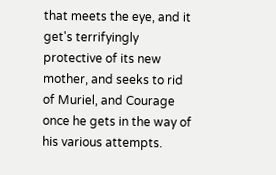that meets the eye, and it get's terrifyingly protective of its new mother, and seeks to rid of Muriel, and Courage once he gets in the way of his various attempts.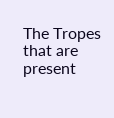The Tropes that are present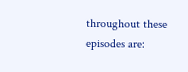throughout these episodes are: